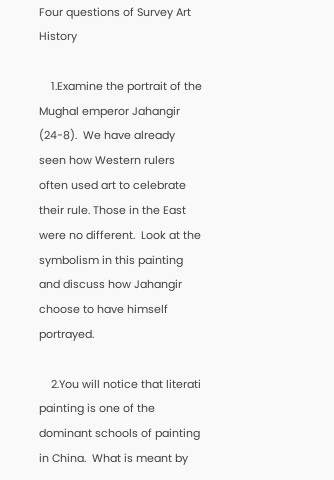Four questions of Survey Art History

    1.Examine the portrait of the Mughal emperor Jahangir (24-8).  We have already seen how Western rulers often used art to celebrate their rule. Those in the East were no different.  Look at the symbolism in this painting and discuss how Jahangir choose to have himself portrayed.

    2.You will notice that literati painting is one of the dominant schools of painting in China.  What is meant by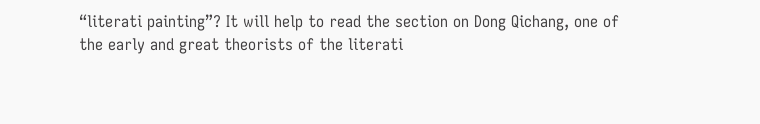“literati painting”? It will help to read the section on Dong Qichang, one of the early and great theorists of the literati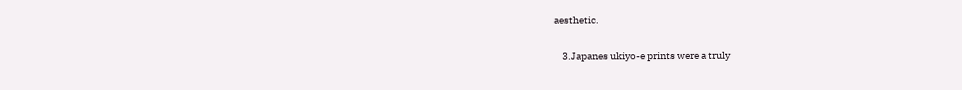aesthetic.

    3.Japanes ukiyo-e prints were a truly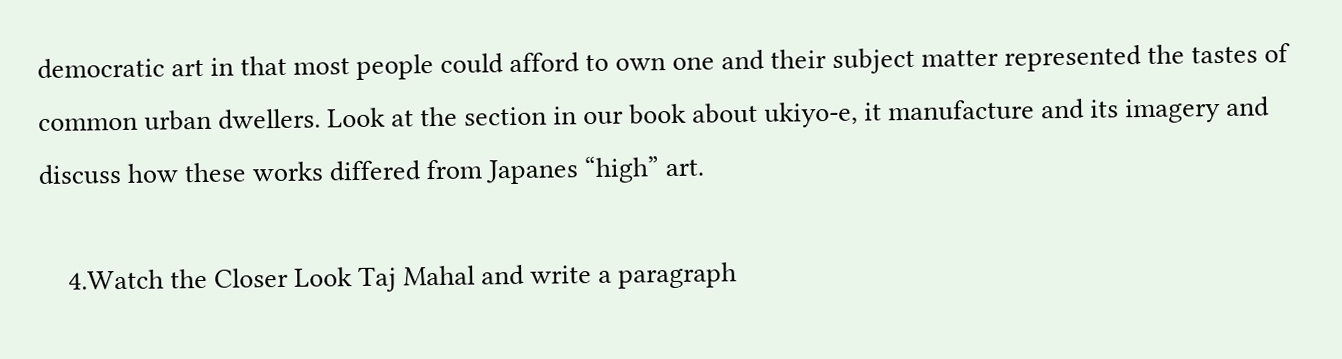democratic art in that most people could afford to own one and their subject matter represented the tastes of common urban dwellers. Look at the section in our book about ukiyo-e, it manufacture and its imagery and discuss how these works differed from Japanes “high” art.

    4.Watch the Closer Look Taj Mahal and write a paragraph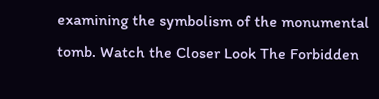examining the symbolism of the monumental tomb. Watch the Closer Look The Forbidden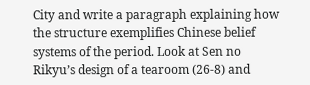City and write a paragraph explaining how the structure exemplifies Chinese belief systems of the period. Look at Sen no Rikyu’s design of a tearoom (26-8) and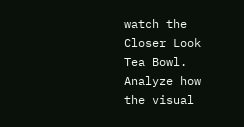watch the Closer Look Tea Bowl.  Analyze how the visual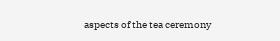aspects of the tea ceremony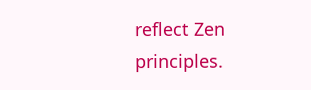reflect Zen principles.